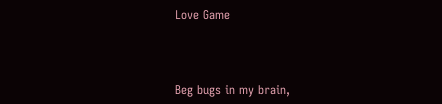Love Game



Beg bugs in my brain,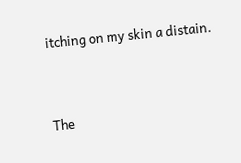itching on my skin a distain.


The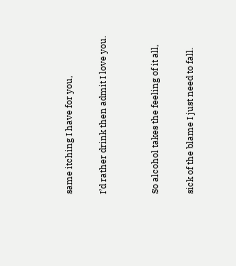same itching I have for you,

I’d rather drink then admit I love you.


So alcohol takes the feeling of it all,

sick of the blame I just need to fall.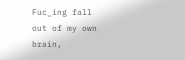Fuc_ing fall out of my own brain,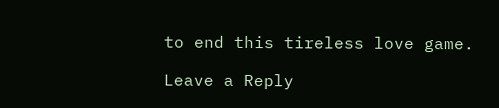to end this tireless love game.

Leave a Reply